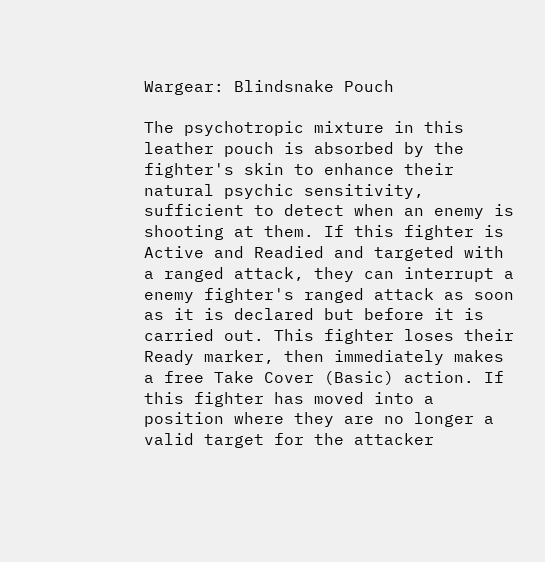Wargear: Blindsnake Pouch

The psychotropic mixture in this leather pouch is absorbed by the fighter's skin to enhance their natural psychic sensitivity, sufficient to detect when an enemy is shooting at them. If this fighter is Active and Readied and targeted with a ranged attack, they can interrupt a enemy fighter's ranged attack as soon as it is declared but before it is carried out. This fighter loses their Ready marker, then immediately makes a free Take Cover (Basic) action. If this fighter has moved into a position where they are no longer a valid target for the attacker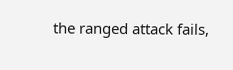the ranged attack fails,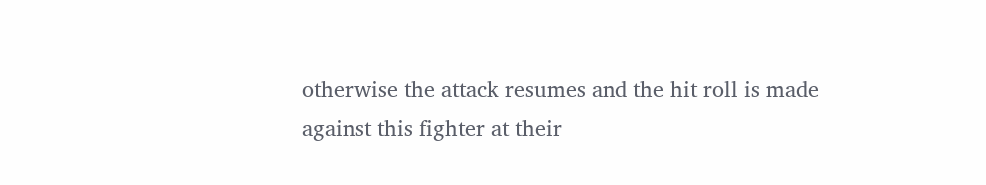otherwise the attack resumes and the hit roll is made against this fighter at their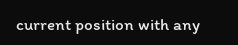current position with any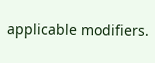applicable modifiers.